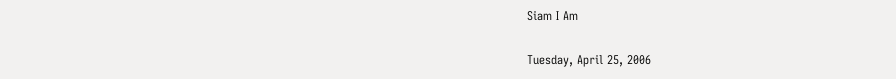Siam I Am

Tuesday, April 25, 2006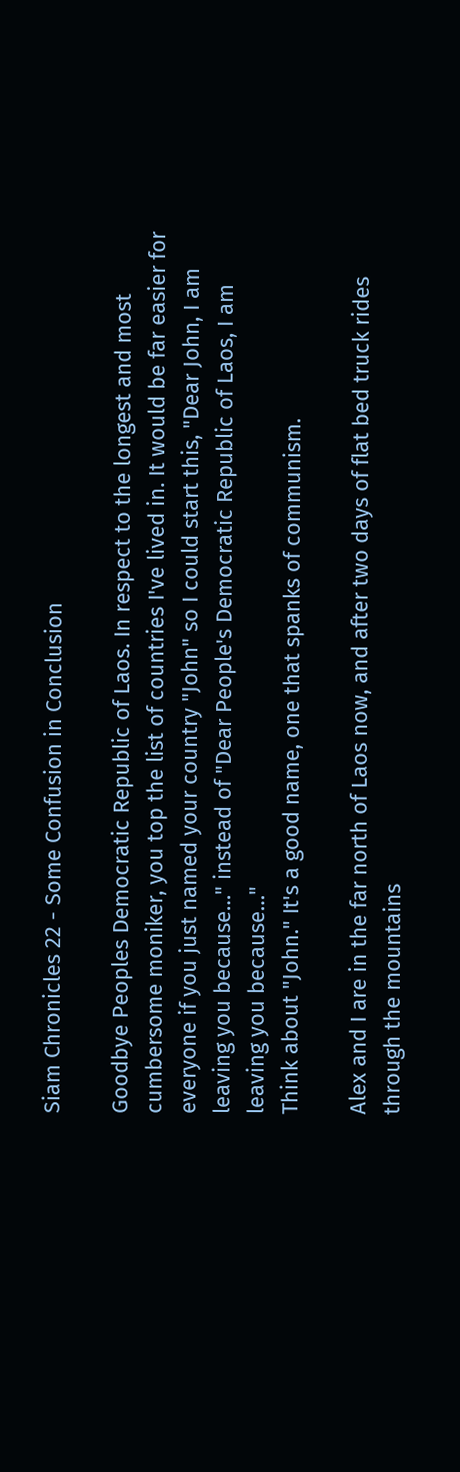Siam Chronicles 22 - Some Confusion in Conclusion

Goodbye Peoples Democratic Republic of Laos. In respect to the longest and most cumbersome moniker, you top the list of countries I've lived in. It would be far easier for everyone if you just named your country "John" so I could start this, "Dear John, I am leaving you because…" instead of "Dear People's Democratic Republic of Laos, I am leaving you because…"
Think about "John." It's a good name, one that spanks of communism.

Alex and I are in the far north of Laos now, and after two days of flat bed truck rides through the mountains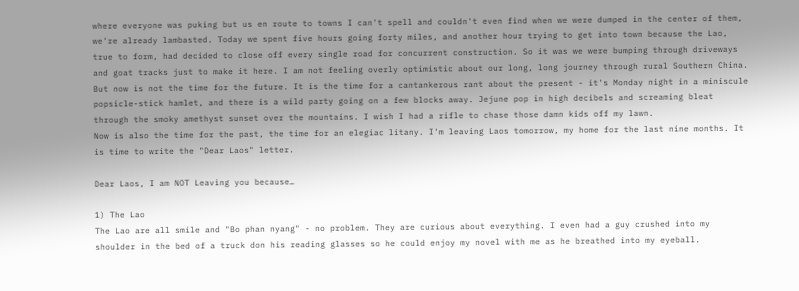where everyone was puking but us en route to towns I can't spell and couldn't even find when we were dumped in the center of them, we're already lambasted. Today we spent five hours going forty miles, and another hour trying to get into town because the Lao, true to form, had decided to close off every single road for concurrent construction. So it was we were bumping through driveways and goat tracks just to make it here. I am not feeling overly optimistic about our long, long journey through rural Southern China.
But now is not the time for the future. It is the time for a cantankerous rant about the present - it's Monday night in a miniscule popsicle-stick hamlet, and there is a wild party going on a few blocks away. Jejune pop in high decibels and screaming bleat through the smoky amethyst sunset over the mountains. I wish I had a rifle to chase those damn kids off my lawn.
Now is also the time for the past, the time for an elegiac litany. I'm leaving Laos tomorrow, my home for the last nine months. It is time to write the "Dear Laos" letter.

Dear Laos, I am NOT Leaving you because…

1) The Lao
The Lao are all smile and "Bo phan nyang" - no problem. They are curious about everything. I even had a guy crushed into my shoulder in the bed of a truck don his reading glasses so he could enjoy my novel with me as he breathed into my eyeball.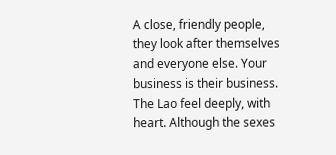A close, friendly people, they look after themselves and everyone else. Your business is their business.
The Lao feel deeply, with heart. Although the sexes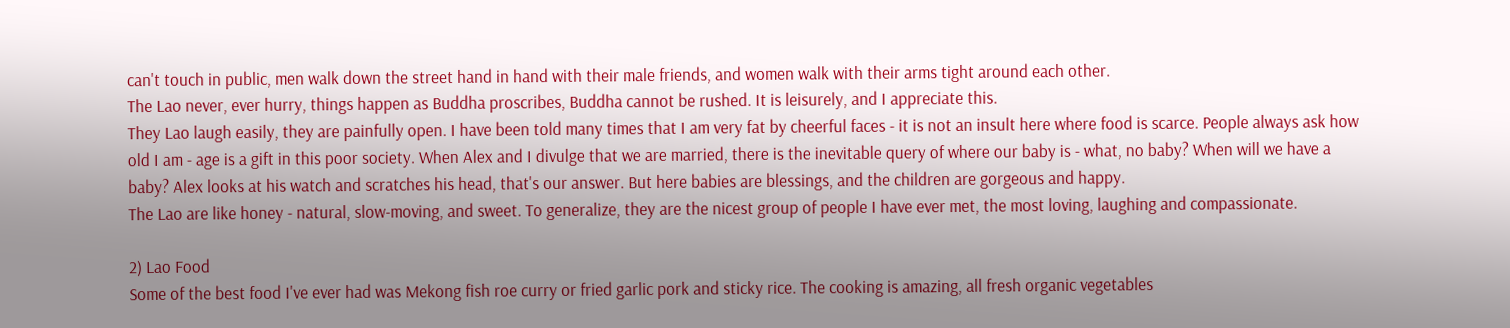can't touch in public, men walk down the street hand in hand with their male friends, and women walk with their arms tight around each other.
The Lao never, ever hurry, things happen as Buddha proscribes, Buddha cannot be rushed. It is leisurely, and I appreciate this.
They Lao laugh easily, they are painfully open. I have been told many times that I am very fat by cheerful faces - it is not an insult here where food is scarce. People always ask how old I am - age is a gift in this poor society. When Alex and I divulge that we are married, there is the inevitable query of where our baby is - what, no baby? When will we have a baby? Alex looks at his watch and scratches his head, that's our answer. But here babies are blessings, and the children are gorgeous and happy.
The Lao are like honey - natural, slow-moving, and sweet. To generalize, they are the nicest group of people I have ever met, the most loving, laughing and compassionate.

2) Lao Food
Some of the best food I've ever had was Mekong fish roe curry or fried garlic pork and sticky rice. The cooking is amazing, all fresh organic vegetables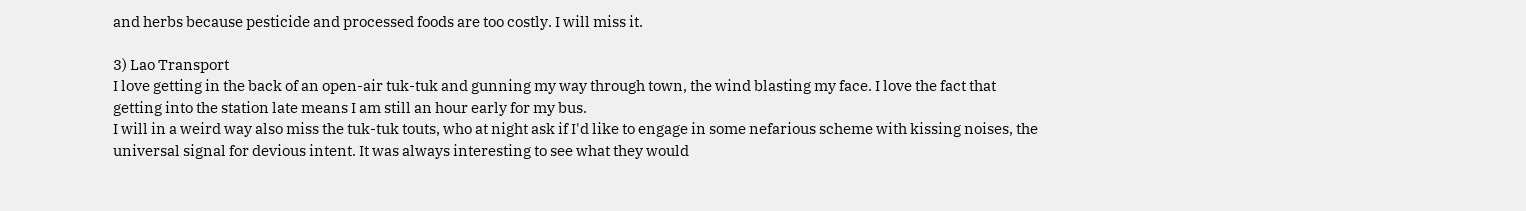and herbs because pesticide and processed foods are too costly. I will miss it.

3) Lao Transport
I love getting in the back of an open-air tuk-tuk and gunning my way through town, the wind blasting my face. I love the fact that getting into the station late means I am still an hour early for my bus.
I will in a weird way also miss the tuk-tuk touts, who at night ask if I'd like to engage in some nefarious scheme with kissing noises, the universal signal for devious intent. It was always interesting to see what they would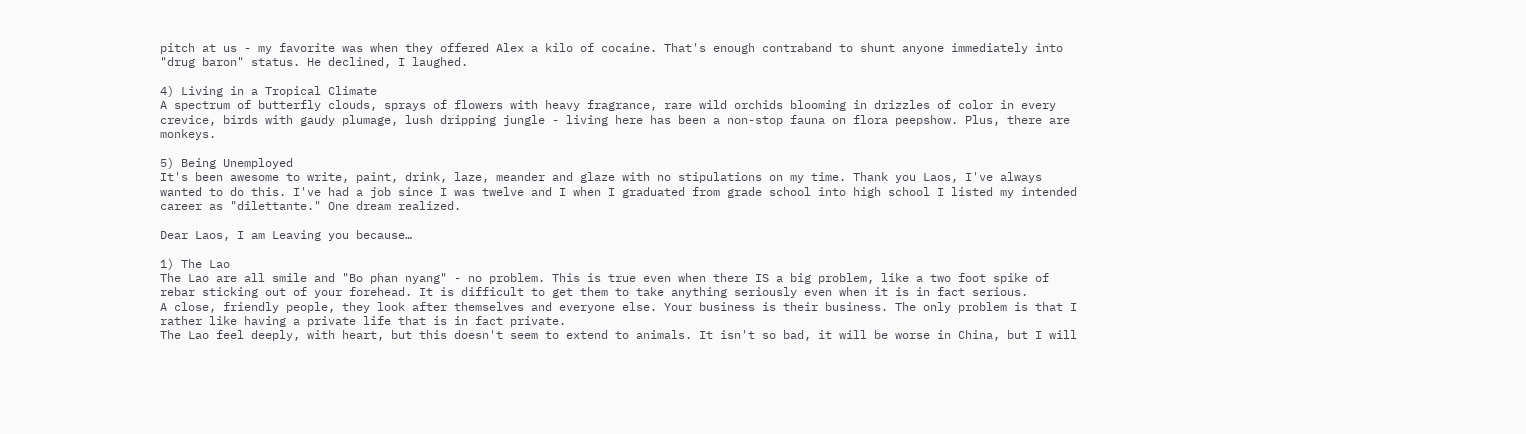pitch at us - my favorite was when they offered Alex a kilo of cocaine. That's enough contraband to shunt anyone immediately into "drug baron" status. He declined, I laughed.

4) Living in a Tropical Climate
A spectrum of butterfly clouds, sprays of flowers with heavy fragrance, rare wild orchids blooming in drizzles of color in every crevice, birds with gaudy plumage, lush dripping jungle - living here has been a non-stop fauna on flora peepshow. Plus, there are monkeys.

5) Being Unemployed
It's been awesome to write, paint, drink, laze, meander and glaze with no stipulations on my time. Thank you Laos, I've always wanted to do this. I've had a job since I was twelve and I when I graduated from grade school into high school I listed my intended career as "dilettante." One dream realized.

Dear Laos, I am Leaving you because…

1) The Lao
The Lao are all smile and "Bo phan nyang" - no problem. This is true even when there IS a big problem, like a two foot spike of rebar sticking out of your forehead. It is difficult to get them to take anything seriously even when it is in fact serious.
A close, friendly people, they look after themselves and everyone else. Your business is their business. The only problem is that I rather like having a private life that is in fact private.
The Lao feel deeply, with heart, but this doesn't seem to extend to animals. It isn't so bad, it will be worse in China, but I will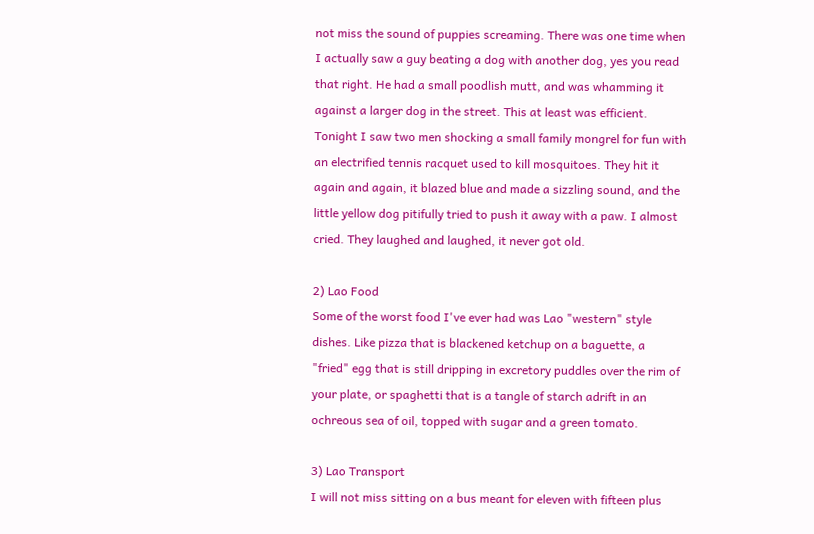not miss the sound of puppies screaming. There was one time when I actually saw a guy beating a dog with another dog, yes you read that right. He had a small poodlish mutt, and was whamming it against a larger dog in the street. This at least was efficient. Tonight I saw two men shocking a small family mongrel for fun with an electrified tennis racquet used to kill mosquitoes. They hit it again and again, it blazed blue and made a sizzling sound, and the little yellow dog pitifully tried to push it away with a paw. I almost cried. They laughed and laughed, it never got old.

2) Lao Food
Some of the worst food I've ever had was Lao "western" style dishes. Like pizza that is blackened ketchup on a baguette, a "fried" egg that is still dripping in excretory puddles over the rim of your plate, or spaghetti that is a tangle of starch adrift in an ochreous sea of oil, topped with sugar and a green tomato.

3) Lao Transport
I will not miss sitting on a bus meant for eleven with fifteen plus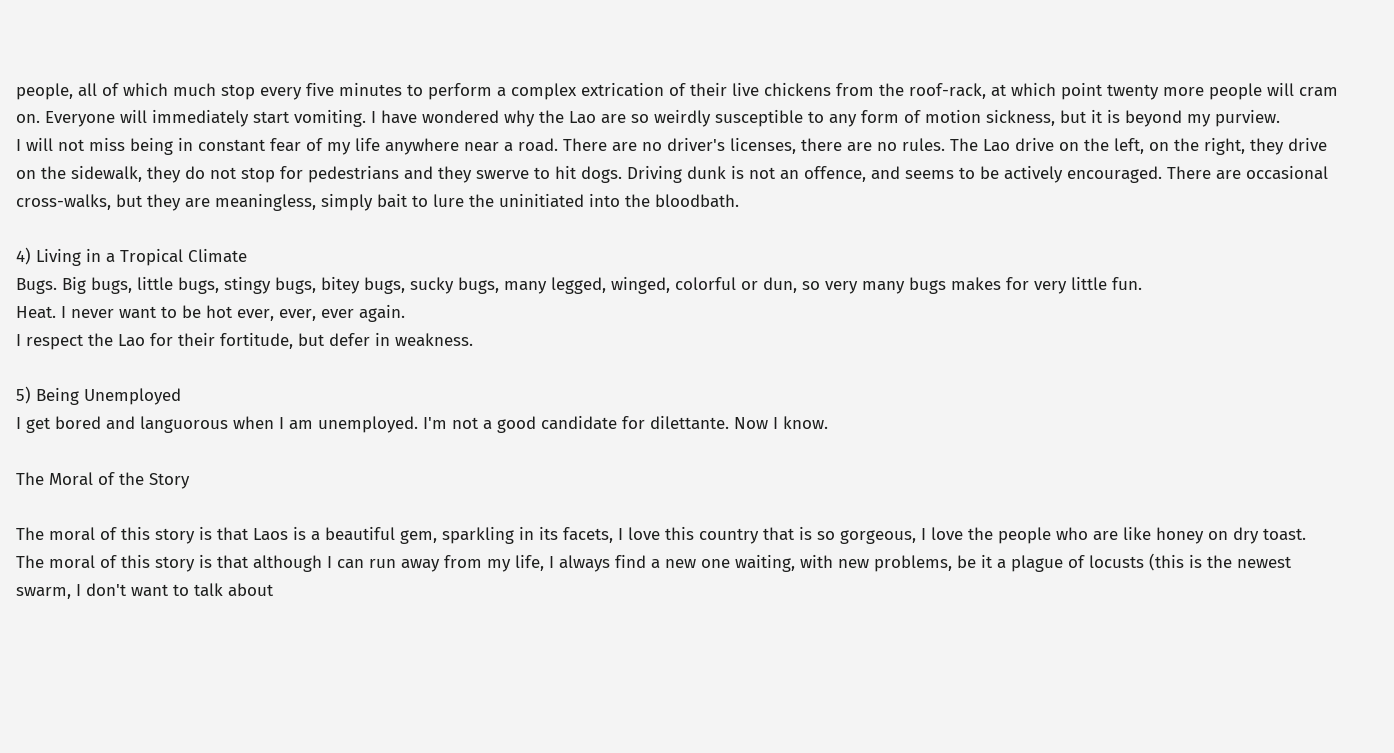people, all of which much stop every five minutes to perform a complex extrication of their live chickens from the roof-rack, at which point twenty more people will cram on. Everyone will immediately start vomiting. I have wondered why the Lao are so weirdly susceptible to any form of motion sickness, but it is beyond my purview.
I will not miss being in constant fear of my life anywhere near a road. There are no driver's licenses, there are no rules. The Lao drive on the left, on the right, they drive on the sidewalk, they do not stop for pedestrians and they swerve to hit dogs. Driving dunk is not an offence, and seems to be actively encouraged. There are occasional cross-walks, but they are meaningless, simply bait to lure the uninitiated into the bloodbath.

4) Living in a Tropical Climate
Bugs. Big bugs, little bugs, stingy bugs, bitey bugs, sucky bugs, many legged, winged, colorful or dun, so very many bugs makes for very little fun.
Heat. I never want to be hot ever, ever, ever again.
I respect the Lao for their fortitude, but defer in weakness.

5) Being Unemployed
I get bored and languorous when I am unemployed. I'm not a good candidate for dilettante. Now I know.

The Moral of the Story

The moral of this story is that Laos is a beautiful gem, sparkling in its facets, I love this country that is so gorgeous, I love the people who are like honey on dry toast.
The moral of this story is that although I can run away from my life, I always find a new one waiting, with new problems, be it a plague of locusts (this is the newest swarm, I don't want to talk about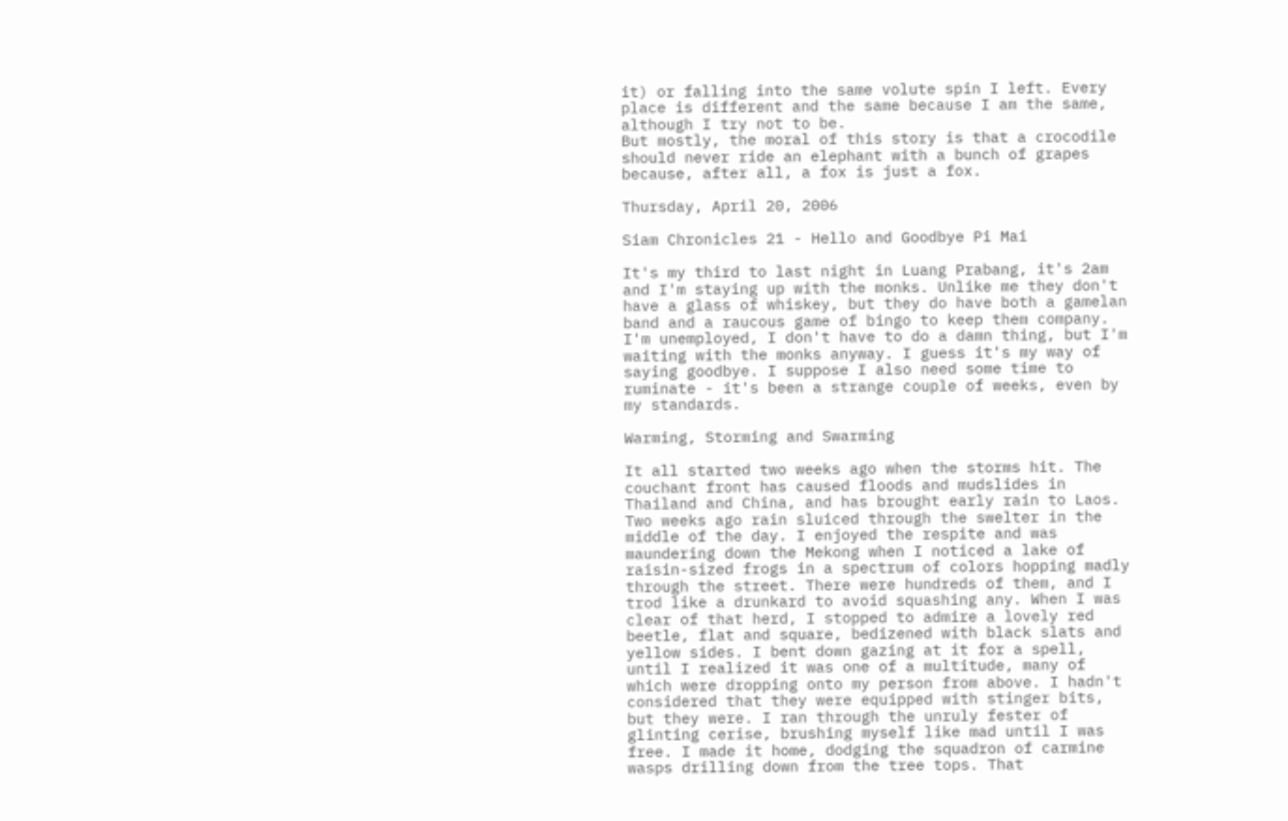it) or falling into the same volute spin I left. Every place is different and the same because I am the same, although I try not to be.
But mostly, the moral of this story is that a crocodile should never ride an elephant with a bunch of grapes because, after all, a fox is just a fox.

Thursday, April 20, 2006

Siam Chronicles 21 - Hello and Goodbye Pi Mai

It's my third to last night in Luang Prabang, it's 2am and I'm staying up with the monks. Unlike me they don't have a glass of whiskey, but they do have both a gamelan band and a raucous game of bingo to keep them company. I'm unemployed, I don't have to do a damn thing, but I'm waiting with the monks anyway. I guess it's my way of saying goodbye. I suppose I also need some time to ruminate - it's been a strange couple of weeks, even by my standards.

Warming, Storming and Swarming

It all started two weeks ago when the storms hit. The couchant front has caused floods and mudslides in Thailand and China, and has brought early rain to Laos. Two weeks ago rain sluiced through the swelter in the middle of the day. I enjoyed the respite and was maundering down the Mekong when I noticed a lake of raisin-sized frogs in a spectrum of colors hopping madly through the street. There were hundreds of them, and I trod like a drunkard to avoid squashing any. When I was clear of that herd, I stopped to admire a lovely red beetle, flat and square, bedizened with black slats and yellow sides. I bent down gazing at it for a spell, until I realized it was one of a multitude, many of which were dropping onto my person from above. I hadn't considered that they were equipped with stinger bits, but they were. I ran through the unruly fester of glinting cerise, brushing myself like mad until I was free. I made it home, dodging the squadron of carmine wasps drilling down from the tree tops. That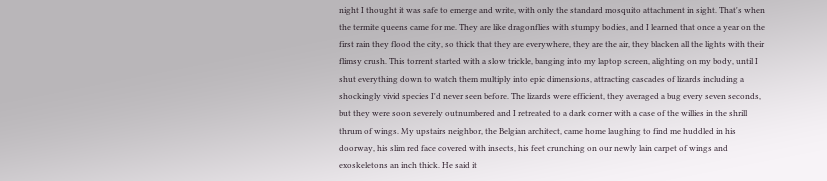night I thought it was safe to emerge and write, with only the standard mosquito attachment in sight. That's when the termite queens came for me. They are like dragonflies with stumpy bodies, and I learned that once a year on the first rain they flood the city, so thick that they are everywhere, they are the air, they blacken all the lights with their flimsy crush. This torrent started with a slow trickle, banging into my laptop screen, alighting on my body, until I shut everything down to watch them multiply into epic dimensions, attracting cascades of lizards including a shockingly vivid species I'd never seen before. The lizards were efficient, they averaged a bug every seven seconds, but they were soon severely outnumbered and I retreated to a dark corner with a case of the willies in the shrill thrum of wings. My upstairs neighbor, the Belgian architect, came home laughing to find me huddled in his doorway, his slim red face covered with insects, his feet crunching on our newly lain carpet of wings and exoskeletons an inch thick. He said it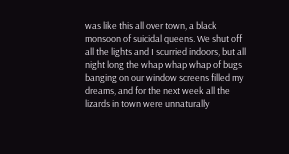was like this all over town, a black monsoon of suicidal queens. We shut off all the lights and I scurried indoors, but all night long the whap whap whap of bugs banging on our window screens filled my dreams, and for the next week all the lizards in town were unnaturally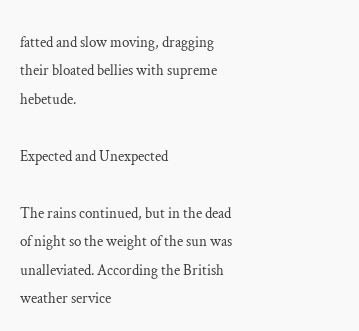fatted and slow moving, dragging their bloated bellies with supreme hebetude.

Expected and Unexpected

The rains continued, but in the dead of night so the weight of the sun was unalleviated. According the British weather service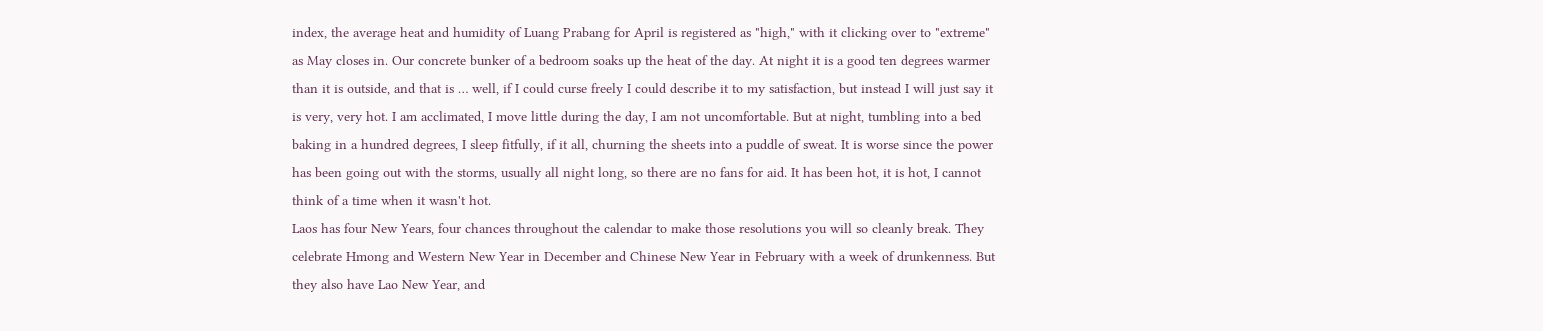index, the average heat and humidity of Luang Prabang for April is registered as "high," with it clicking over to "extreme" as May closes in. Our concrete bunker of a bedroom soaks up the heat of the day. At night it is a good ten degrees warmer than it is outside, and that is … well, if I could curse freely I could describe it to my satisfaction, but instead I will just say it is very, very hot. I am acclimated, I move little during the day, I am not uncomfortable. But at night, tumbling into a bed baking in a hundred degrees, I sleep fitfully, if it all, churning the sheets into a puddle of sweat. It is worse since the power has been going out with the storms, usually all night long, so there are no fans for aid. It has been hot, it is hot, I cannot think of a time when it wasn't hot.
Laos has four New Years, four chances throughout the calendar to make those resolutions you will so cleanly break. They celebrate Hmong and Western New Year in December and Chinese New Year in February with a week of drunkenness. But they also have Lao New Year, and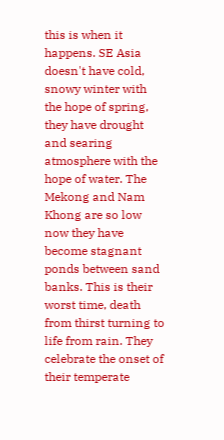this is when it happens. SE Asia doesn't have cold, snowy winter with the hope of spring, they have drought and searing atmosphere with the hope of water. The Mekong and Nam Khong are so low now they have become stagnant ponds between sand banks. This is their worst time, death from thirst turning to life from rain. They celebrate the onset of their temperate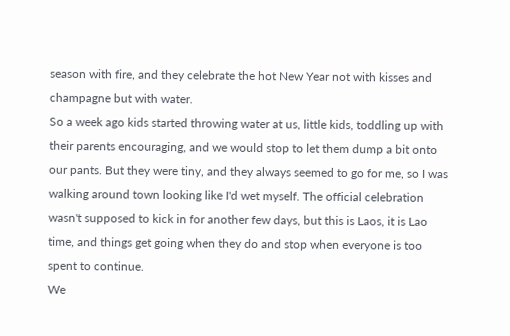season with fire, and they celebrate the hot New Year not with kisses and champagne but with water.
So a week ago kids started throwing water at us, little kids, toddling up with their parents encouraging, and we would stop to let them dump a bit onto our pants. But they were tiny, and they always seemed to go for me, so I was walking around town looking like I'd wet myself. The official celebration wasn't supposed to kick in for another few days, but this is Laos, it is Lao time, and things get going when they do and stop when everyone is too spent to continue.
We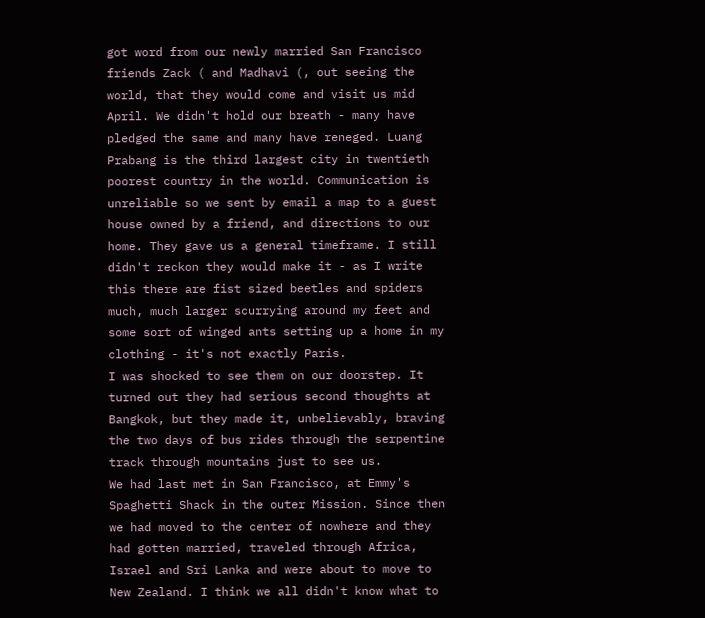got word from our newly married San Francisco friends Zack ( and Madhavi (, out seeing the world, that they would come and visit us mid April. We didn't hold our breath - many have pledged the same and many have reneged. Luang Prabang is the third largest city in twentieth poorest country in the world. Communication is unreliable so we sent by email a map to a guest house owned by a friend, and directions to our home. They gave us a general timeframe. I still didn't reckon they would make it - as I write this there are fist sized beetles and spiders much, much larger scurrying around my feet and some sort of winged ants setting up a home in my clothing - it's not exactly Paris.
I was shocked to see them on our doorstep. It turned out they had serious second thoughts at Bangkok, but they made it, unbelievably, braving the two days of bus rides through the serpentine track through mountains just to see us.
We had last met in San Francisco, at Emmy's Spaghetti Shack in the outer Mission. Since then we had moved to the center of nowhere and they had gotten married, traveled through Africa, Israel and Sri Lanka and were about to move to New Zealand. I think we all didn't know what to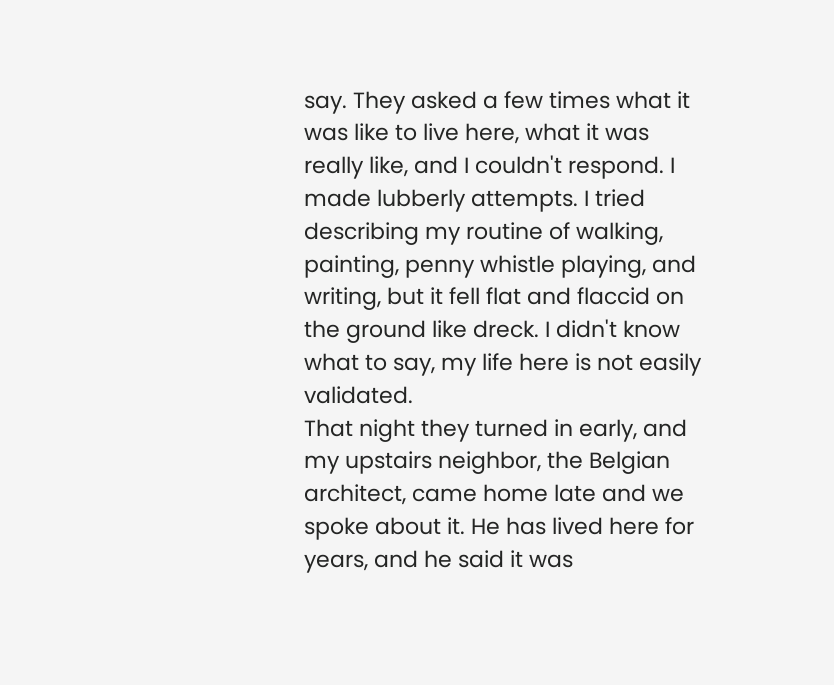say. They asked a few times what it was like to live here, what it was really like, and I couldn't respond. I made lubberly attempts. I tried describing my routine of walking, painting, penny whistle playing, and writing, but it fell flat and flaccid on the ground like dreck. I didn't know what to say, my life here is not easily validated.
That night they turned in early, and my upstairs neighbor, the Belgian architect, came home late and we spoke about it. He has lived here for years, and he said it was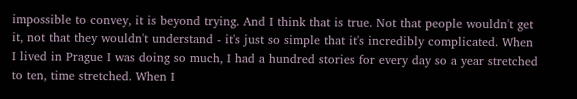impossible to convey, it is beyond trying. And I think that is true. Not that people wouldn't get it, not that they wouldn't understand - it's just so simple that it's incredibly complicated. When I lived in Prague I was doing so much, I had a hundred stories for every day so a year stretched to ten, time stretched. When I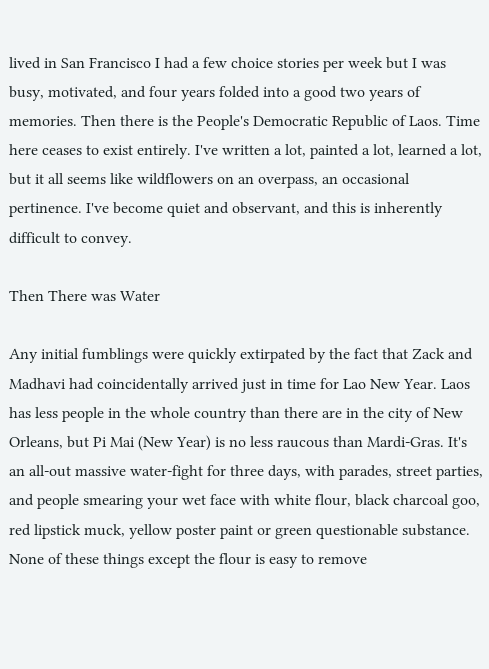lived in San Francisco I had a few choice stories per week but I was busy, motivated, and four years folded into a good two years of memories. Then there is the People's Democratic Republic of Laos. Time here ceases to exist entirely. I've written a lot, painted a lot, learned a lot, but it all seems like wildflowers on an overpass, an occasional pertinence. I've become quiet and observant, and this is inherently difficult to convey.

Then There was Water

Any initial fumblings were quickly extirpated by the fact that Zack and Madhavi had coincidentally arrived just in time for Lao New Year. Laos has less people in the whole country than there are in the city of New Orleans, but Pi Mai (New Year) is no less raucous than Mardi-Gras. It's an all-out massive water-fight for three days, with parades, street parties, and people smearing your wet face with white flour, black charcoal goo, red lipstick muck, yellow poster paint or green questionable substance. None of these things except the flour is easy to remove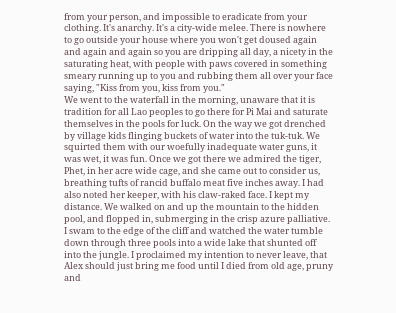from your person, and impossible to eradicate from your clothing. It's anarchy. It's a city-wide melee. There is nowhere to go outside your house where you won't get doused again and again and again so you are dripping all day, a nicety in the saturating heat, with people with paws covered in something smeary running up to you and rubbing them all over your face saying, "Kiss from you, kiss from you."
We went to the waterfall in the morning, unaware that it is tradition for all Lao peoples to go there for Pi Mai and saturate themselves in the pools for luck. On the way we got drenched by village kids flinging buckets of water into the tuk-tuk. We squirted them with our woefully inadequate water guns, it was wet, it was fun. Once we got there we admired the tiger, Phet, in her acre wide cage, and she came out to consider us, breathing tufts of rancid buffalo meat five inches away. I had also noted her keeper, with his claw-raked face. I kept my distance. We walked on and up the mountain to the hidden pool, and flopped in, submerging in the crisp azure palliative. I swam to the edge of the cliff and watched the water tumble down through three pools into a wide lake that shunted off into the jungle. I proclaimed my intention to never leave, that Alex should just bring me food until I died from old age, pruny and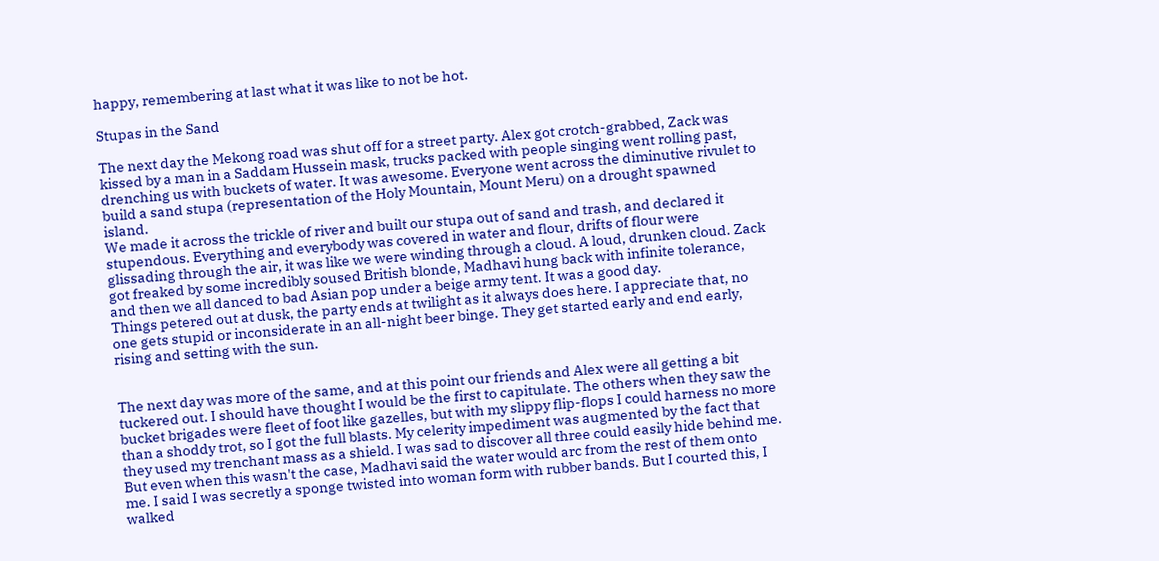happy, remembering at last what it was like to not be hot.

Stupas in the Sand

The next day the Mekong road was shut off for a street party. Alex got crotch-grabbed, Zack was kissed by a man in a Saddam Hussein mask, trucks packed with people singing went rolling past, drenching us with buckets of water. It was awesome. Everyone went across the diminutive rivulet to build a sand stupa (representation of the Holy Mountain, Mount Meru) on a drought spawned island.
We made it across the trickle of river and built our stupa out of sand and trash, and declared it stupendous. Everything and everybody was covered in water and flour, drifts of flour were glissading through the air, it was like we were winding through a cloud. A loud, drunken cloud. Zack got freaked by some incredibly soused British blonde, Madhavi hung back with infinite tolerance, and then we all danced to bad Asian pop under a beige army tent. It was a good day.
Things petered out at dusk, the party ends at twilight as it always does here. I appreciate that, no one gets stupid or inconsiderate in an all-night beer binge. They get started early and end early, rising and setting with the sun.


The next day was more of the same, and at this point our friends and Alex were all getting a bit tuckered out. I should have thought I would be the first to capitulate. The others when they saw the bucket brigades were fleet of foot like gazelles, but with my slippy flip-flops I could harness no more than a shoddy trot, so I got the full blasts. My celerity impediment was augmented by the fact that they used my trenchant mass as a shield. I was sad to discover all three could easily hide behind me. But even when this wasn't the case, Madhavi said the water would arc from the rest of them onto me. I said I was secretly a sponge twisted into woman form with rubber bands. But I courted this, I walked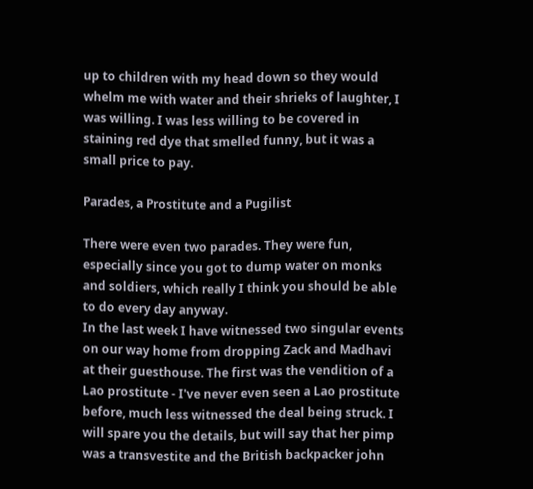up to children with my head down so they would whelm me with water and their shrieks of laughter, I was willing. I was less willing to be covered in staining red dye that smelled funny, but it was a small price to pay.

Parades, a Prostitute and a Pugilist

There were even two parades. They were fun, especially since you got to dump water on monks and soldiers, which really I think you should be able to do every day anyway.
In the last week I have witnessed two singular events on our way home from dropping Zack and Madhavi at their guesthouse. The first was the vendition of a Lao prostitute - I've never even seen a Lao prostitute before, much less witnessed the deal being struck. I will spare you the details, but will say that her pimp was a transvestite and the British backpacker john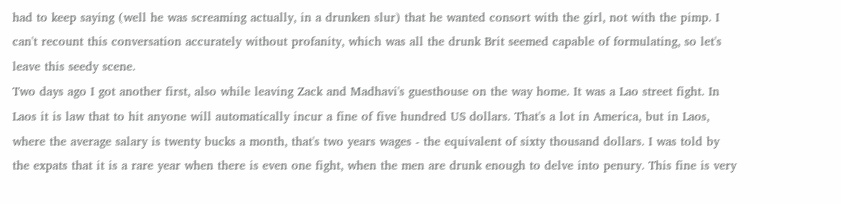had to keep saying (well he was screaming actually, in a drunken slur) that he wanted consort with the girl, not with the pimp. I can't recount this conversation accurately without profanity, which was all the drunk Brit seemed capable of formulating, so let's leave this seedy scene.
Two days ago I got another first, also while leaving Zack and Madhavi's guesthouse on the way home. It was a Lao street fight. In Laos it is law that to hit anyone will automatically incur a fine of five hundred US dollars. That's a lot in America, but in Laos, where the average salary is twenty bucks a month, that's two years wages - the equivalent of sixty thousand dollars. I was told by the expats that it is a rare year when there is even one fight, when the men are drunk enough to delve into penury. This fine is very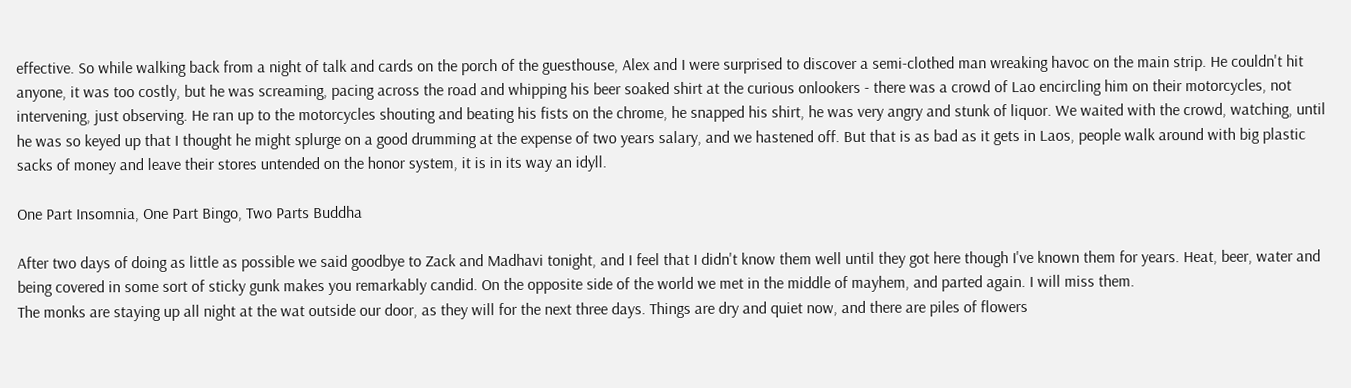effective. So while walking back from a night of talk and cards on the porch of the guesthouse, Alex and I were surprised to discover a semi-clothed man wreaking havoc on the main strip. He couldn't hit anyone, it was too costly, but he was screaming, pacing across the road and whipping his beer soaked shirt at the curious onlookers - there was a crowd of Lao encircling him on their motorcycles, not intervening, just observing. He ran up to the motorcycles shouting and beating his fists on the chrome, he snapped his shirt, he was very angry and stunk of liquor. We waited with the crowd, watching, until he was so keyed up that I thought he might splurge on a good drumming at the expense of two years salary, and we hastened off. But that is as bad as it gets in Laos, people walk around with big plastic sacks of money and leave their stores untended on the honor system, it is in its way an idyll.

One Part Insomnia, One Part Bingo, Two Parts Buddha

After two days of doing as little as possible we said goodbye to Zack and Madhavi tonight, and I feel that I didn't know them well until they got here though I've known them for years. Heat, beer, water and being covered in some sort of sticky gunk makes you remarkably candid. On the opposite side of the world we met in the middle of mayhem, and parted again. I will miss them.
The monks are staying up all night at the wat outside our door, as they will for the next three days. Things are dry and quiet now, and there are piles of flowers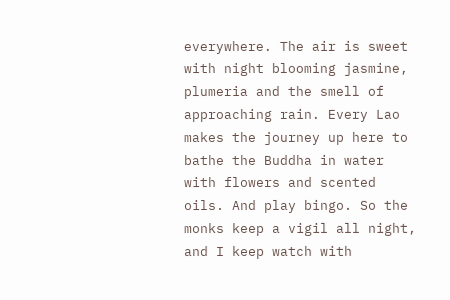everywhere. The air is sweet with night blooming jasmine, plumeria and the smell of approaching rain. Every Lao makes the journey up here to bathe the Buddha in water with flowers and scented oils. And play bingo. So the monks keep a vigil all night, and I keep watch with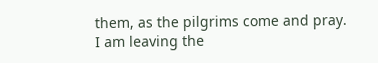them, as the pilgrims come and pray.
I am leaving the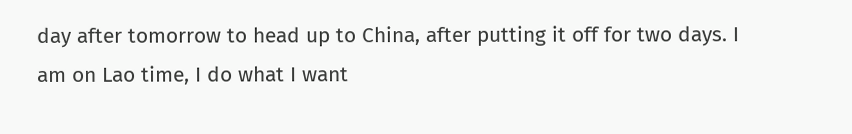day after tomorrow to head up to China, after putting it off for two days. I am on Lao time, I do what I want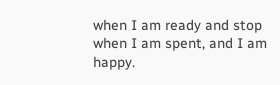when I am ready and stop when I am spent, and I am happy.